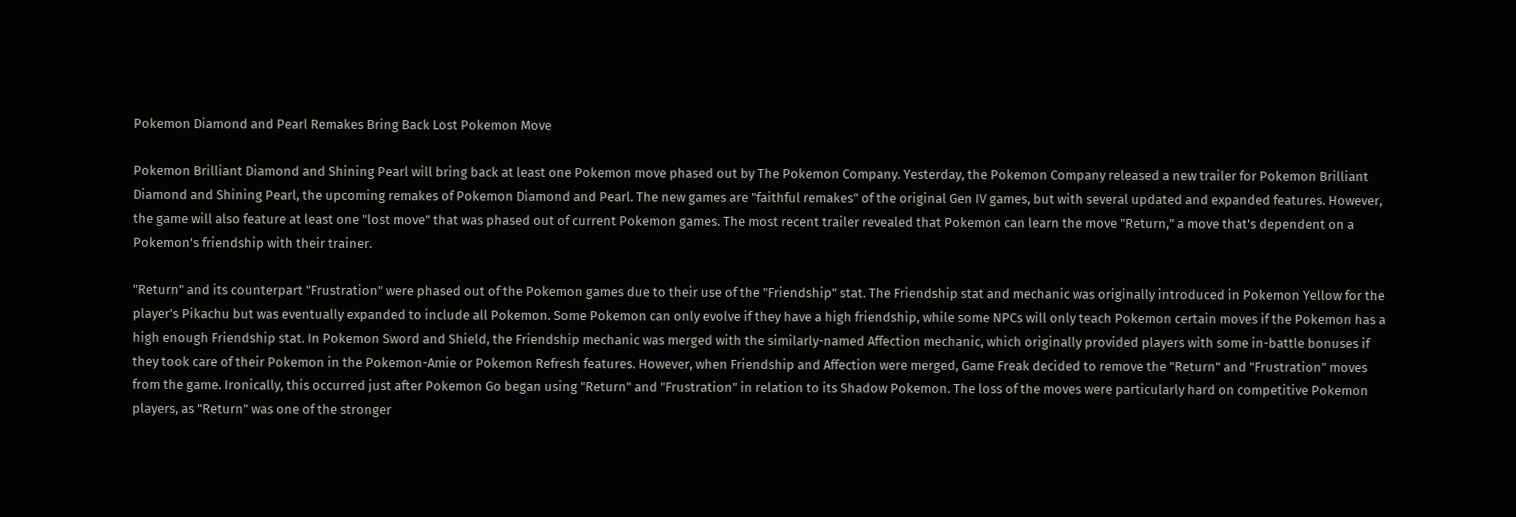Pokemon Diamond and Pearl Remakes Bring Back Lost Pokemon Move

Pokemon Brilliant Diamond and Shining Pearl will bring back at least one Pokemon move phased out by The Pokemon Company. Yesterday, the Pokemon Company released a new trailer for Pokemon Brilliant Diamond and Shining Pearl, the upcoming remakes of Pokemon Diamond and Pearl. The new games are "faithful remakes" of the original Gen IV games, but with several updated and expanded features. However, the game will also feature at least one "lost move" that was phased out of current Pokemon games. The most recent trailer revealed that Pokemon can learn the move "Return," a move that's dependent on a Pokemon's friendship with their trainer.

"Return" and its counterpart "Frustration" were phased out of the Pokemon games due to their use of the "Friendship" stat. The Friendship stat and mechanic was originally introduced in Pokemon Yellow for the player's Pikachu but was eventually expanded to include all Pokemon. Some Pokemon can only evolve if they have a high friendship, while some NPCs will only teach Pokemon certain moves if the Pokemon has a high enough Friendship stat. In Pokemon Sword and Shield, the Friendship mechanic was merged with the similarly-named Affection mechanic, which originally provided players with some in-battle bonuses if they took care of their Pokemon in the Pokemon-Amie or Pokemon Refresh features. However, when Friendship and Affection were merged, Game Freak decided to remove the "Return" and "Frustration" moves from the game. Ironically, this occurred just after Pokemon Go began using "Return" and "Frustration" in relation to its Shadow Pokemon. The loss of the moves were particularly hard on competitive Pokemon players, as "Return" was one of the stronger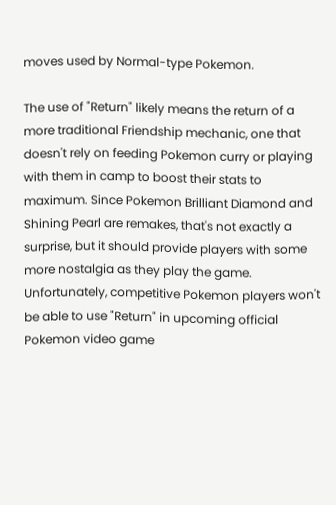moves used by Normal-type Pokemon.

The use of "Return" likely means the return of a more traditional Friendship mechanic, one that doesn't rely on feeding Pokemon curry or playing with them in camp to boost their stats to maximum. Since Pokemon Brilliant Diamond and Shining Pearl are remakes, that's not exactly a surprise, but it should provide players with some more nostalgia as they play the game. Unfortunately, competitive Pokemon players won't be able to use "Return" in upcoming official Pokemon video game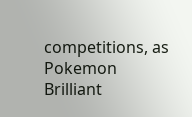competitions, as Pokemon Brilliant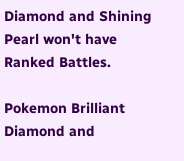Diamond and Shining Pearl won't have Ranked Battles.

Pokemon Brilliant Diamond and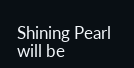Shining Pearl will be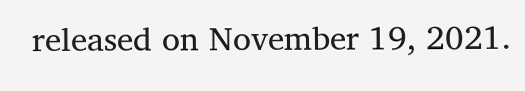released on November 19, 2021.